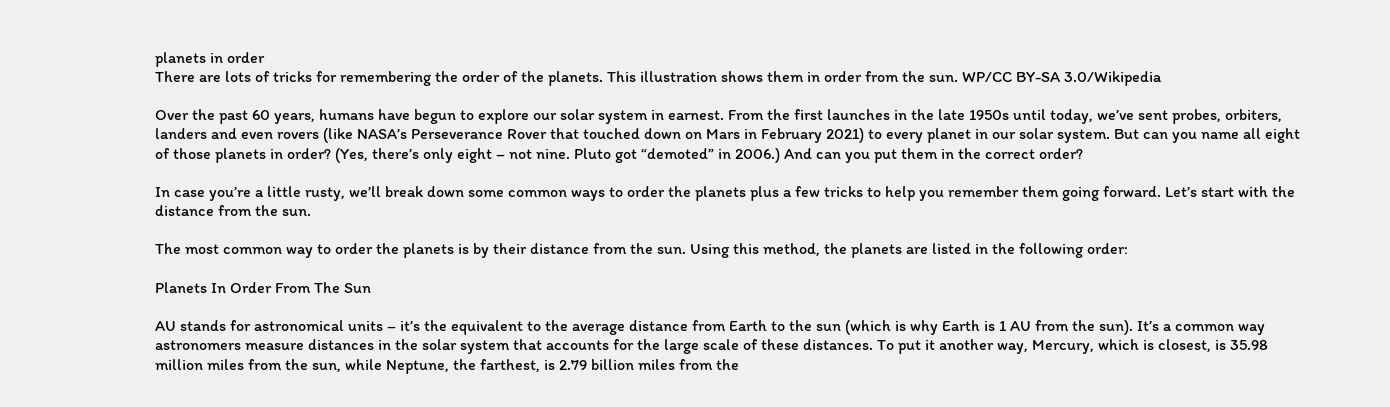planets in order
There are lots of tricks for remembering the order of the planets. This illustration shows them in order from the sun. WP/CC BY-SA 3.0/Wikipedia

Over the past 60 years, humans have begun to explore our solar system in earnest. From the first launches in the late 1950s until today, we’ve sent probes, orbiters, landers and even rovers (like NASA’s Perseverance Rover that touched down on Mars in February 2021) to every planet in our solar system. But can you name all eight of those planets in order? (Yes, there’s only eight – not nine. Pluto got “demoted” in 2006.) And can you put them in the correct order?

In case you’re a little rusty, we’ll break down some common ways to order the planets plus a few tricks to help you remember them going forward. Let’s start with the distance from the sun.

The most common way to order the planets is by their distance from the sun. Using this method, the planets are listed in the following order:

Planets In Order From The Sun

AU stands for astronomical units – it’s the equivalent to the average distance from Earth to the sun (which is why Earth is 1 AU from the sun). It’s a common way astronomers measure distances in the solar system that accounts for the large scale of these distances. To put it another way, Mercury, which is closest, is 35.98 million miles from the sun, while Neptune, the farthest, is 2.79 billion miles from the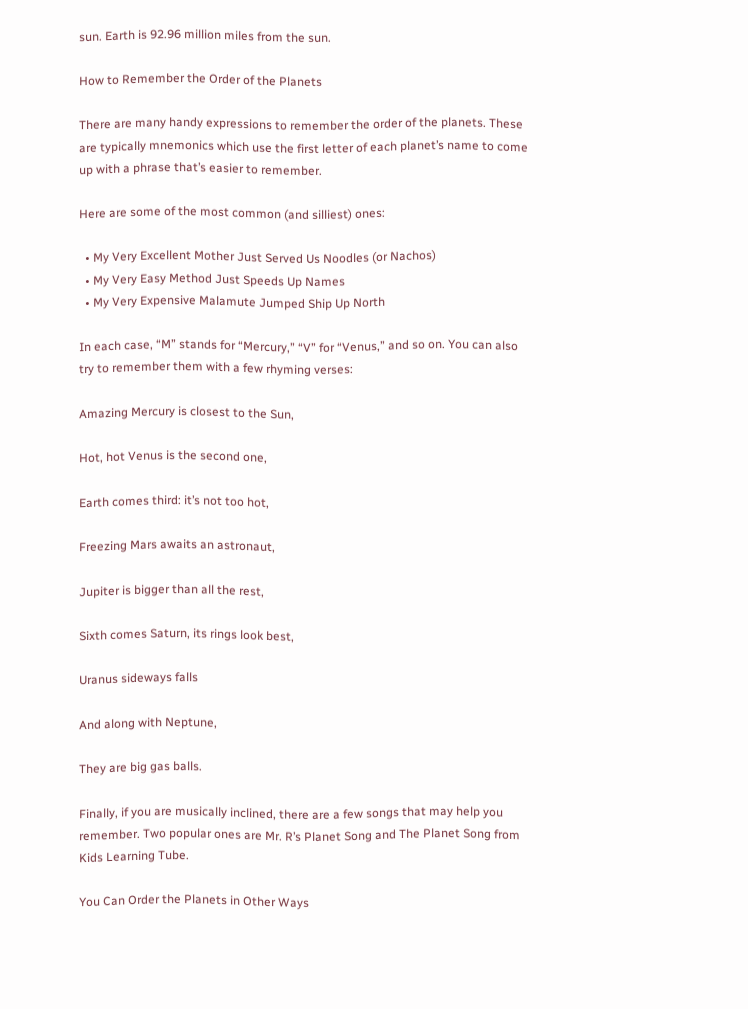sun. Earth is 92.96 million miles from the sun.

How to Remember the Order of the Planets

There are many handy expressions to remember the order of the planets. These are typically mnemonics which use the first letter of each planet’s name to come up with a phrase that’s easier to remember.

Here are some of the most common (and silliest) ones:

  • My Very Excellent Mother Just Served Us Noodles (or Nachos)
  • My Very Easy Method Just Speeds Up Names
  • My Very Expensive Malamute Jumped Ship Up North

In each case, “M” stands for “Mercury,” “V” for “Venus,” and so on. You can also try to remember them with a few rhyming verses:

Amazing Mercury is closest to the Sun,

Hot, hot Venus is the second one,

Earth comes third: it’s not too hot,

Freezing Mars awaits an astronaut,

Jupiter is bigger than all the rest,

Sixth comes Saturn, its rings look best,

Uranus sideways falls

And along with Neptune,

They are big gas balls.

Finally, if you are musically inclined, there are a few songs that may help you remember. Two popular ones are Mr. R’s Planet Song and The Planet Song from Kids Learning Tube.

You Can Order the Planets in Other Ways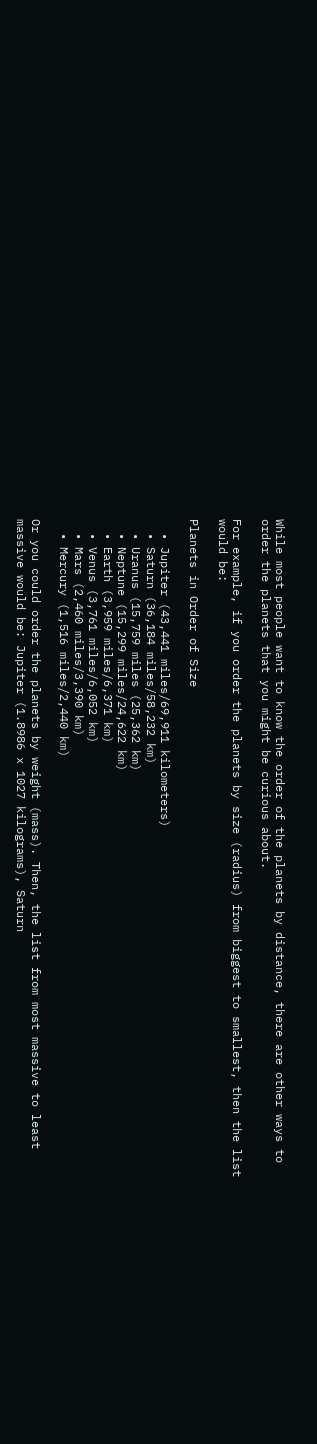While most people want to know the order of the planets by distance, there are other ways to order the planets that you might be curious about.

For example, if you order the planets by size (radius) from biggest to smallest, then the list would be:

Planets in Order of Size

  • Jupiter (43,441 miles/69,911 kilometers)
  • Saturn (36,184 miles/58,232 km)
  • Uranus (15,759 miles (25,362 km)
  • Neptune (15,299 miles/24,622 km)
  • Earth (3,959 miles/6,371 km)
  • Venus (3,761 miles/6,052 km)
  • Mars (2,460 miles/3,390 km)
  • Mercury (1,516 miles/2,440 km)

Or you could order the planets by weight (mass). Then, the list from most massive to least massive would be: Jupiter (1.8986 x 1027 kilograms), Saturn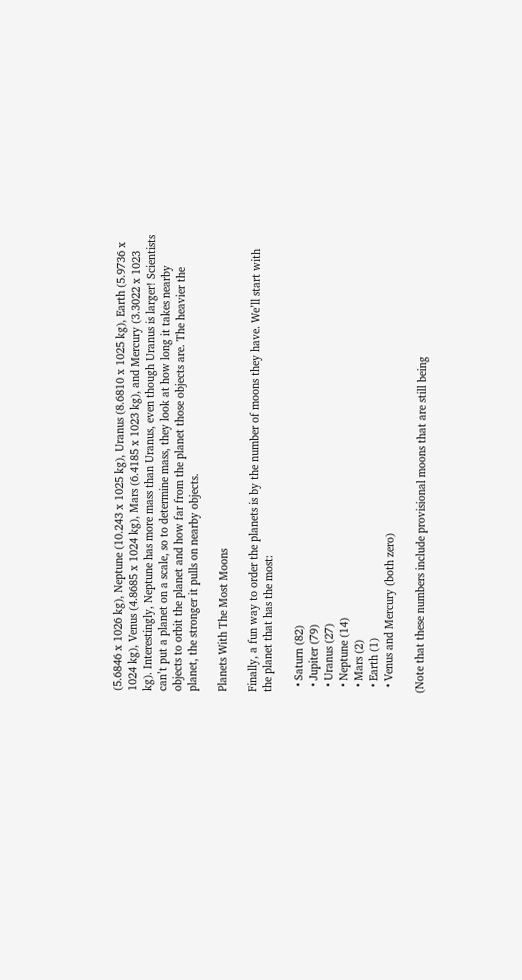(5.6846 x 1026 kg), Neptune (10.243 x 1025 kg), Uranus (8.6810 x 1025 kg), Earth (5.9736 x 1024 kg), Venus (4.8685 x 1024 kg), Mars (6.4185 x 1023 kg), and Mercury (3.3022 x 1023 kg). Interestingly, Neptune has more mass than Uranus, even though Uranus is larger! Scientists can’t put a planet on a scale, so to determine mass, they look at how long it takes nearby objects to orbit the planet and how far from the planet those objects are. The heavier the planet, the stronger it pulls on nearby objects.

Planets With The Most Moons

Finally, a fun way to order the planets is by the number of moons they have. We’ll start with the planet that has the most:

  • Saturn (82)
  • Jupiter (79)
  • Uranus (27)
  • Neptune (14)
  • Mars (2)
  • Earth (1)
  • Venus and Mercury (both zero)

(Note that these numbers include provisional moons that are still being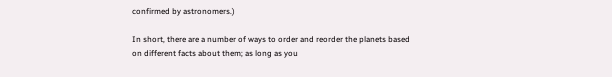confirmed by astronomers.)

In short, there are a number of ways to order and reorder the planets based on different facts about them; as long as you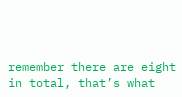remember there are eight in total, that’s what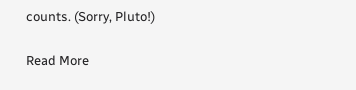counts. (Sorry, Pluto!)

Read More